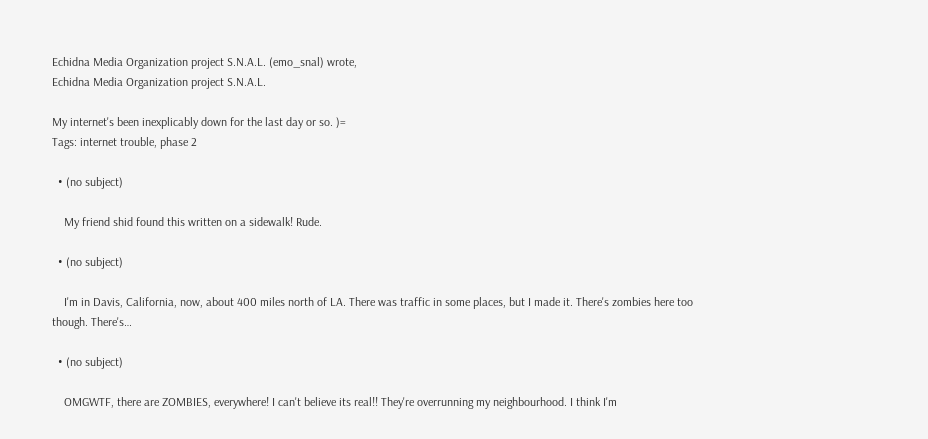Echidna Media Organization project S.N.A.L. (emo_snal) wrote,
Echidna Media Organization project S.N.A.L.

My internet's been inexplicably down for the last day or so. )=
Tags: internet trouble, phase 2

  • (no subject)

    My friend shid found this written on a sidewalk! Rude.

  • (no subject)

    I'm in Davis, California, now, about 400 miles north of LA. There was traffic in some places, but I made it. There's zombies here too though. There's…

  • (no subject)

    OMGWTF, there are ZOMBIES, everywhere! I can't believe its real!! They're overrunning my neighbourhood. I think I'm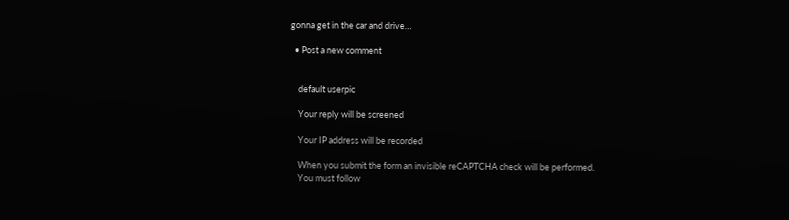gonna get in the car and drive…

  • Post a new comment


    default userpic

    Your reply will be screened

    Your IP address will be recorded

    When you submit the form an invisible reCAPTCHA check will be performed.
    You must follow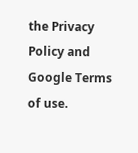the Privacy Policy and Google Terms of use.